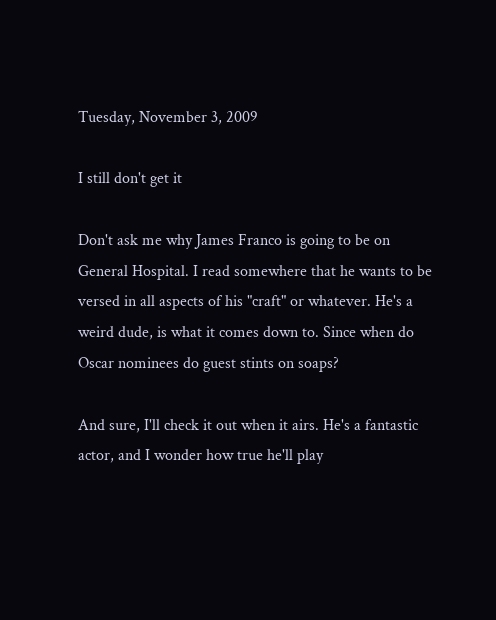Tuesday, November 3, 2009

I still don't get it

Don't ask me why James Franco is going to be on General Hospital. I read somewhere that he wants to be versed in all aspects of his "craft" or whatever. He's a weird dude, is what it comes down to. Since when do Oscar nominees do guest stints on soaps?

And sure, I'll check it out when it airs. He's a fantastic actor, and I wonder how true he'll play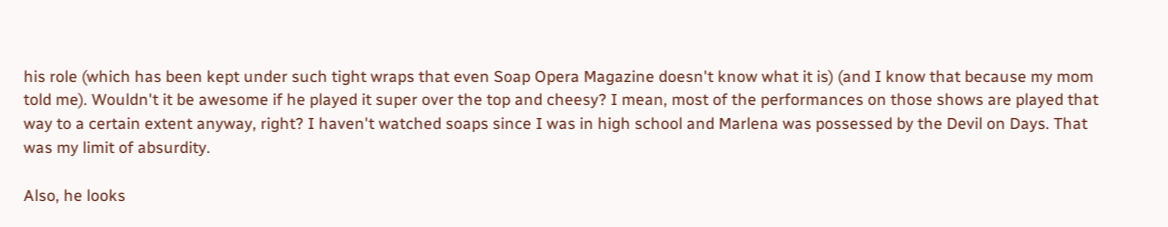his role (which has been kept under such tight wraps that even Soap Opera Magazine doesn't know what it is) (and I know that because my mom told me). Wouldn't it be awesome if he played it super over the top and cheesy? I mean, most of the performances on those shows are played that way to a certain extent anyway, right? I haven't watched soaps since I was in high school and Marlena was possessed by the Devil on Days. That was my limit of absurdity.

Also, he looks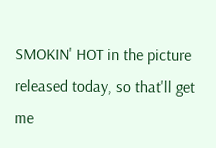SMOKIN' HOT in the picture released today, so that'll get me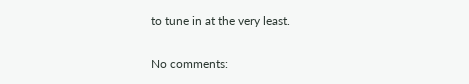to tune in at the very least.

No comments: